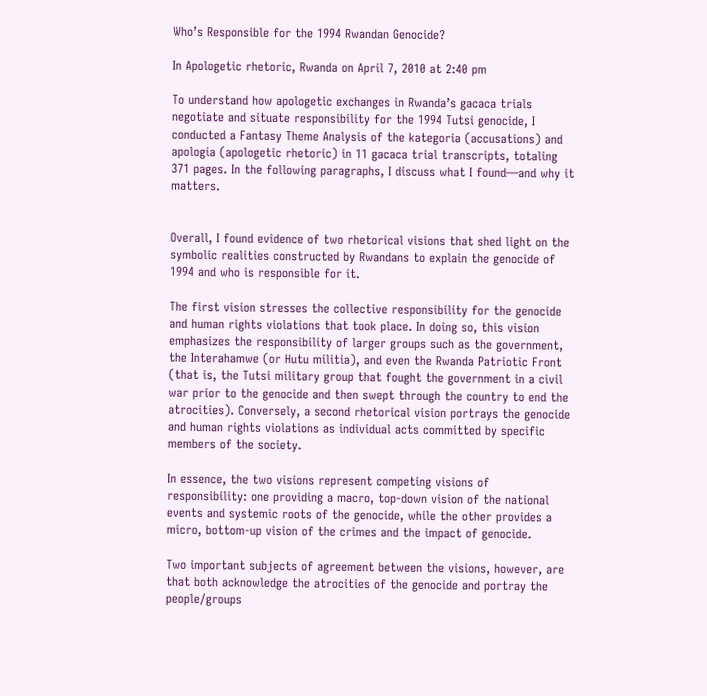Who’s Responsible for the 1994 Rwandan Genocide?

In Apologetic rhetoric, Rwanda on April 7, 2010 at 2:40 pm

To understand how apologetic exchanges in Rwanda’s gacaca trials negotiate and situate responsibility for the 1994 Tutsi genocide, I conducted a Fantasy Theme Analysis of the kategoria (accusations) and apologia (apologetic rhetoric) in 11 gacaca trial transcripts, totaling 371 pages. In the following paragraphs, I discuss what I found—and why it matters.


Overall, I found evidence of two rhetorical visions that shed light on the symbolic realities constructed by Rwandans to explain the genocide of 1994 and who is responsible for it.

The first vision stresses the collective responsibility for the genocide and human rights violations that took place. In doing so, this vision emphasizes the responsibility of larger groups such as the government, the Interahamwe (or Hutu militia), and even the Rwanda Patriotic Front (that is, the Tutsi military group that fought the government in a civil war prior to the genocide and then swept through the country to end the atrocities). Conversely, a second rhetorical vision portrays the genocide and human rights violations as individual acts committed by specific members of the society.

In essence, the two visions represent competing visions of responsibility: one providing a macro, top-down vision of the national events and systemic roots of the genocide, while the other provides a micro, bottom-up vision of the crimes and the impact of genocide.

Two important subjects of agreement between the visions, however, are that both acknowledge the atrocities of the genocide and portray the people/groups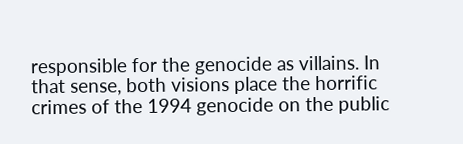responsible for the genocide as villains. In that sense, both visions place the horrific crimes of the 1994 genocide on the public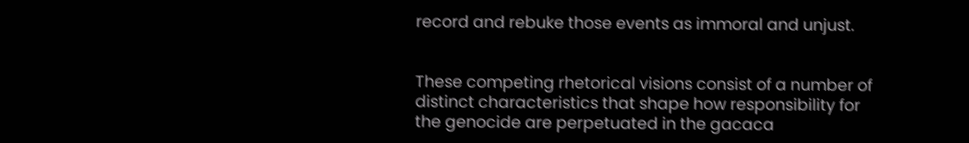record and rebuke those events as immoral and unjust.


These competing rhetorical visions consist of a number of distinct characteristics that shape how responsibility for the genocide are perpetuated in the gacaca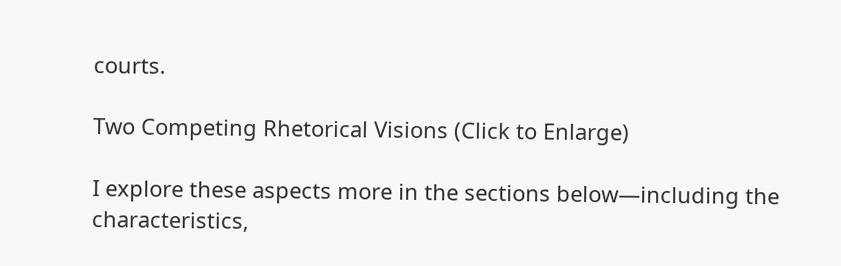courts.

Two Competing Rhetorical Visions (Click to Enlarge)

I explore these aspects more in the sections below—including the characteristics,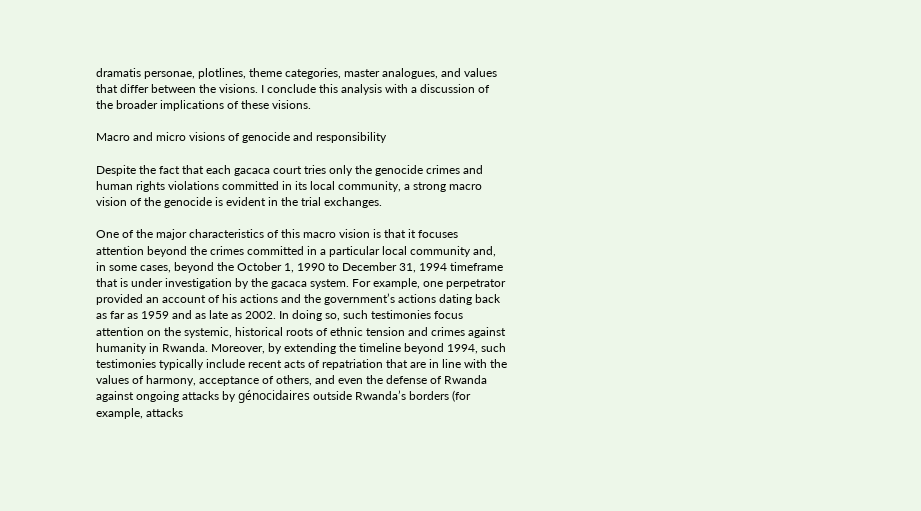dramatis personae, plotlines, theme categories, master analogues, and values that differ between the visions. I conclude this analysis with a discussion of the broader implications of these visions.

Macro and micro visions of genocide and responsibility

Despite the fact that each gacaca court tries only the genocide crimes and human rights violations committed in its local community, a strong macro vision of the genocide is evident in the trial exchanges.

One of the major characteristics of this macro vision is that it focuses attention beyond the crimes committed in a particular local community and, in some cases, beyond the October 1, 1990 to December 31, 1994 timeframe that is under investigation by the gacaca system. For example, one perpetrator provided an account of his actions and the government’s actions dating back as far as 1959 and as late as 2002. In doing so, such testimonies focus attention on the systemic, historical roots of ethnic tension and crimes against humanity in Rwanda. Moreover, by extending the timeline beyond 1994, such testimonies typically include recent acts of repatriation that are in line with the values of harmony, acceptance of others, and even the defense of Rwanda against ongoing attacks by génocidaires outside Rwanda’s borders (for example, attacks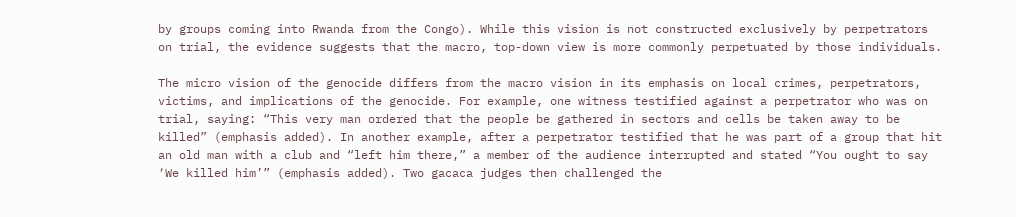by groups coming into Rwanda from the Congo). While this vision is not constructed exclusively by perpetrators on trial, the evidence suggests that the macro, top-down view is more commonly perpetuated by those individuals.

The micro vision of the genocide differs from the macro vision in its emphasis on local crimes, perpetrators, victims, and implications of the genocide. For example, one witness testified against a perpetrator who was on trial, saying: “This very man ordered that the people be gathered in sectors and cells be taken away to be killed” (emphasis added). In another example, after a perpetrator testified that he was part of a group that hit an old man with a club and “left him there,” a member of the audience interrupted and stated “You ought to say ‘We killed him’” (emphasis added). Two gacaca judges then challenged the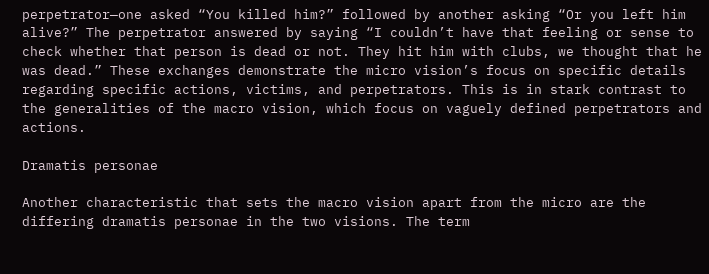perpetrator—one asked “You killed him?” followed by another asking “Or you left him alive?” The perpetrator answered by saying “I couldn’t have that feeling or sense to check whether that person is dead or not. They hit him with clubs, we thought that he was dead.” These exchanges demonstrate the micro vision’s focus on specific details regarding specific actions, victims, and perpetrators. This is in stark contrast to the generalities of the macro vision, which focus on vaguely defined perpetrators and actions.

Dramatis personae

Another characteristic that sets the macro vision apart from the micro are the differing dramatis personae in the two visions. The term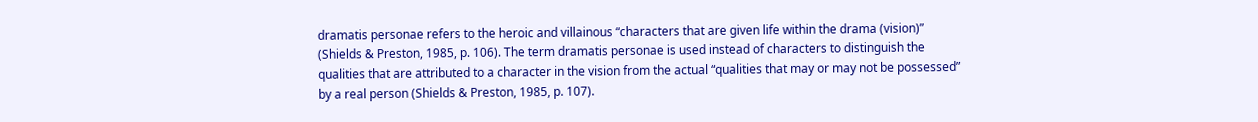dramatis personae refers to the heroic and villainous “characters that are given life within the drama (vision)” (Shields & Preston, 1985, p. 106). The term dramatis personae is used instead of characters to distinguish the qualities that are attributed to a character in the vision from the actual “qualities that may or may not be possessed” by a real person (Shields & Preston, 1985, p. 107).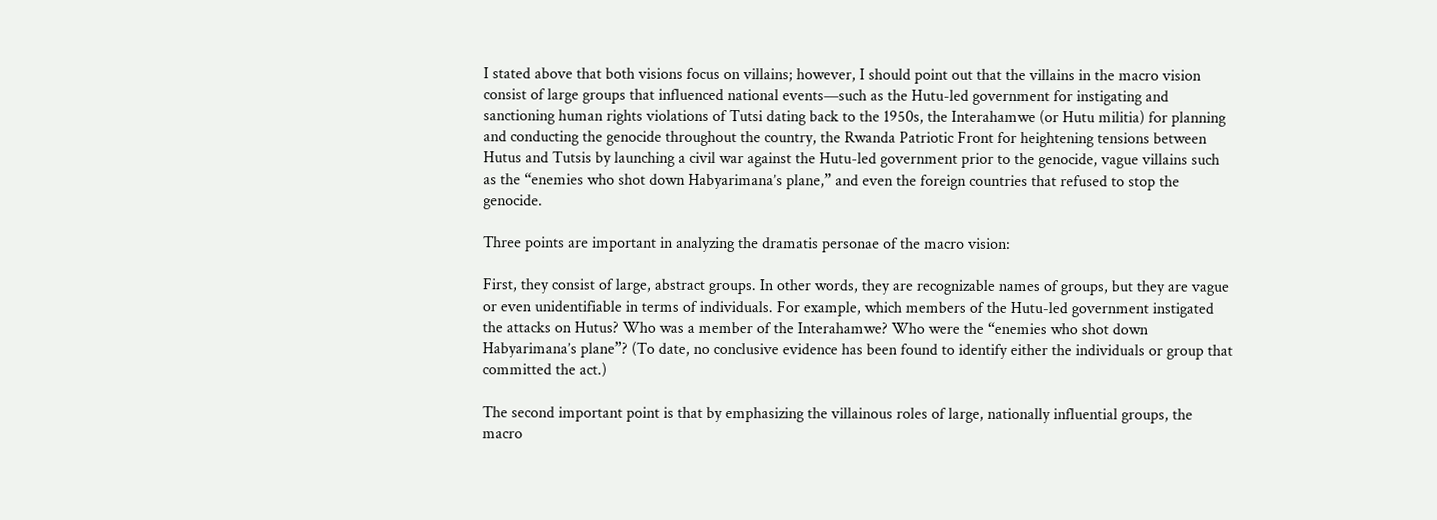I stated above that both visions focus on villains; however, I should point out that the villains in the macro vision consist of large groups that influenced national events—such as the Hutu-led government for instigating and sanctioning human rights violations of Tutsi dating back to the 1950s, the Interahamwe (or Hutu militia) for planning and conducting the genocide throughout the country, the Rwanda Patriotic Front for heightening tensions between Hutus and Tutsis by launching a civil war against the Hutu-led government prior to the genocide, vague villains such as the “enemies who shot down Habyarimana’s plane,” and even the foreign countries that refused to stop the genocide.

Three points are important in analyzing the dramatis personae of the macro vision:

First, they consist of large, abstract groups. In other words, they are recognizable names of groups, but they are vague or even unidentifiable in terms of individuals. For example, which members of the Hutu-led government instigated the attacks on Hutus? Who was a member of the Interahamwe? Who were the “enemies who shot down Habyarimana’s plane”? (To date, no conclusive evidence has been found to identify either the individuals or group that committed the act.)

The second important point is that by emphasizing the villainous roles of large, nationally influential groups, the macro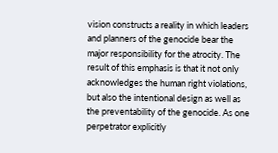vision constructs a reality in which leaders and planners of the genocide bear the major responsibility for the atrocity. The result of this emphasis is that it not only acknowledges the human right violations, but also the intentional design as well as the preventability of the genocide. As one perpetrator explicitly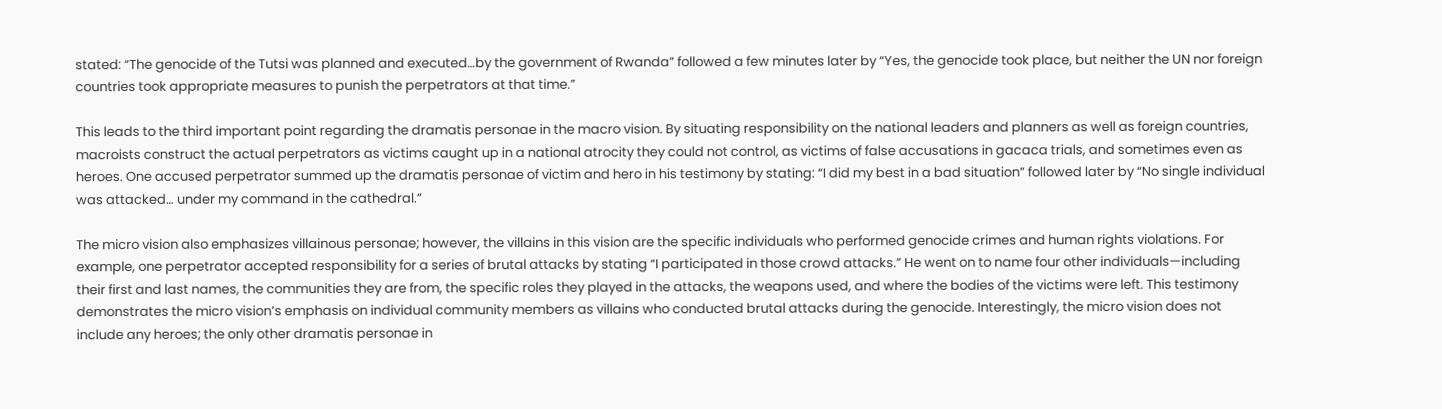stated: “The genocide of the Tutsi was planned and executed…by the government of Rwanda” followed a few minutes later by “Yes, the genocide took place, but neither the UN nor foreign countries took appropriate measures to punish the perpetrators at that time.”

This leads to the third important point regarding the dramatis personae in the macro vision. By situating responsibility on the national leaders and planners as well as foreign countries, macroists construct the actual perpetrators as victims caught up in a national atrocity they could not control, as victims of false accusations in gacaca trials, and sometimes even as heroes. One accused perpetrator summed up the dramatis personae of victim and hero in his testimony by stating: “I did my best in a bad situation” followed later by “No single individual was attacked… under my command in the cathedral.”

The micro vision also emphasizes villainous personae; however, the villains in this vision are the specific individuals who performed genocide crimes and human rights violations. For example, one perpetrator accepted responsibility for a series of brutal attacks by stating “I participated in those crowd attacks.” He went on to name four other individuals—including their first and last names, the communities they are from, the specific roles they played in the attacks, the weapons used, and where the bodies of the victims were left. This testimony demonstrates the micro vision’s emphasis on individual community members as villains who conducted brutal attacks during the genocide. Interestingly, the micro vision does not include any heroes; the only other dramatis personae in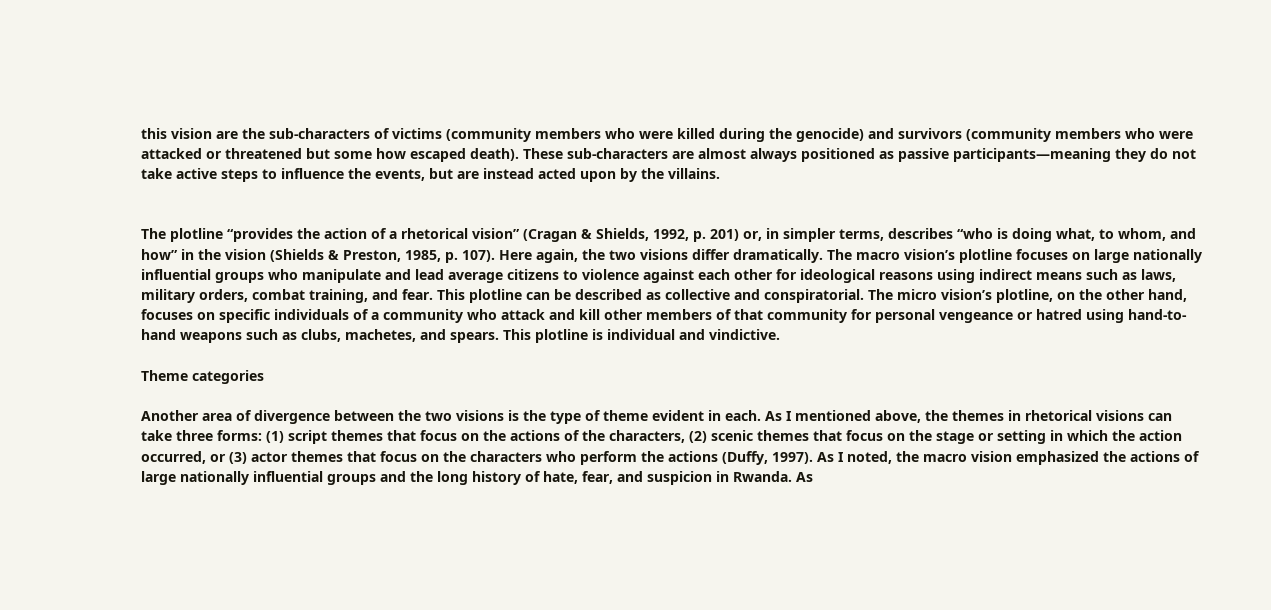this vision are the sub-characters of victims (community members who were killed during the genocide) and survivors (community members who were attacked or threatened but some how escaped death). These sub-characters are almost always positioned as passive participants—meaning they do not take active steps to influence the events, but are instead acted upon by the villains.


The plotline “provides the action of a rhetorical vision” (Cragan & Shields, 1992, p. 201) or, in simpler terms, describes “who is doing what, to whom, and how” in the vision (Shields & Preston, 1985, p. 107). Here again, the two visions differ dramatically. The macro vision’s plotline focuses on large nationally influential groups who manipulate and lead average citizens to violence against each other for ideological reasons using indirect means such as laws, military orders, combat training, and fear. This plotline can be described as collective and conspiratorial. The micro vision’s plotline, on the other hand, focuses on specific individuals of a community who attack and kill other members of that community for personal vengeance or hatred using hand-to-hand weapons such as clubs, machetes, and spears. This plotline is individual and vindictive.

Theme categories

Another area of divergence between the two visions is the type of theme evident in each. As I mentioned above, the themes in rhetorical visions can take three forms: (1) script themes that focus on the actions of the characters, (2) scenic themes that focus on the stage or setting in which the action occurred, or (3) actor themes that focus on the characters who perform the actions (Duffy, 1997). As I noted, the macro vision emphasized the actions of large nationally influential groups and the long history of hate, fear, and suspicion in Rwanda. As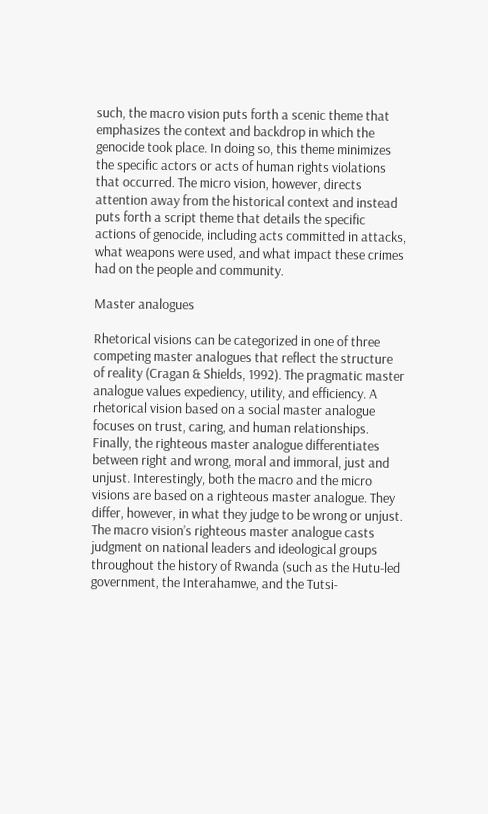such, the macro vision puts forth a scenic theme that emphasizes the context and backdrop in which the genocide took place. In doing so, this theme minimizes the specific actors or acts of human rights violations that occurred. The micro vision, however, directs attention away from the historical context and instead puts forth a script theme that details the specific actions of genocide, including acts committed in attacks, what weapons were used, and what impact these crimes had on the people and community.

Master analogues

Rhetorical visions can be categorized in one of three competing master analogues that reflect the structure of reality (Cragan & Shields, 1992). The pragmatic master analogue values expediency, utility, and efficiency. A rhetorical vision based on a social master analogue focuses on trust, caring, and human relationships. Finally, the righteous master analogue differentiates between right and wrong, moral and immoral, just and unjust. Interestingly, both the macro and the micro visions are based on a righteous master analogue. They differ, however, in what they judge to be wrong or unjust. The macro vision’s righteous master analogue casts judgment on national leaders and ideological groups throughout the history of Rwanda (such as the Hutu-led government, the Interahamwe, and the Tutsi-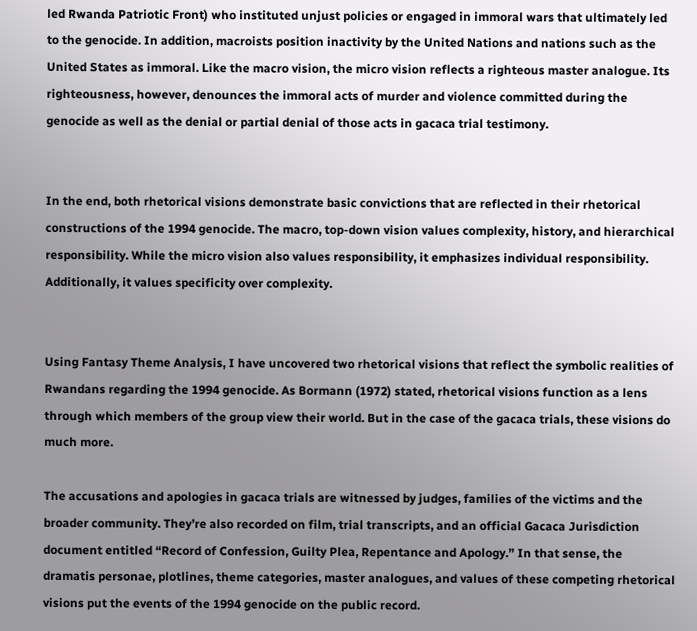led Rwanda Patriotic Front) who instituted unjust policies or engaged in immoral wars that ultimately led to the genocide. In addition, macroists position inactivity by the United Nations and nations such as the United States as immoral. Like the macro vision, the micro vision reflects a righteous master analogue. Its righteousness, however, denounces the immoral acts of murder and violence committed during the genocide as well as the denial or partial denial of those acts in gacaca trial testimony.


In the end, both rhetorical visions demonstrate basic convictions that are reflected in their rhetorical constructions of the 1994 genocide. The macro, top-down vision values complexity, history, and hierarchical responsibility. While the micro vision also values responsibility, it emphasizes individual responsibility. Additionally, it values specificity over complexity.


Using Fantasy Theme Analysis, I have uncovered two rhetorical visions that reflect the symbolic realities of Rwandans regarding the 1994 genocide. As Bormann (1972) stated, rhetorical visions function as a lens through which members of the group view their world. But in the case of the gacaca trials, these visions do much more.

The accusations and apologies in gacaca trials are witnessed by judges, families of the victims and the broader community. They’re also recorded on film, trial transcripts, and an official Gacaca Jurisdiction document entitled “Record of Confession, Guilty Plea, Repentance and Apology.” In that sense, the dramatis personae, plotlines, theme categories, master analogues, and values of these competing rhetorical visions put the events of the 1994 genocide on the public record.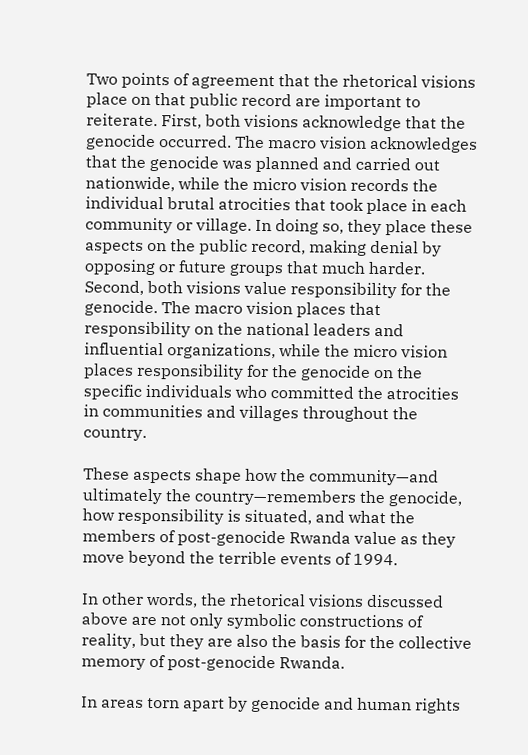Two points of agreement that the rhetorical visions place on that public record are important to reiterate. First, both visions acknowledge that the genocide occurred. The macro vision acknowledges that the genocide was planned and carried out nationwide, while the micro vision records the individual brutal atrocities that took place in each community or village. In doing so, they place these aspects on the public record, making denial by opposing or future groups that much harder. Second, both visions value responsibility for the genocide. The macro vision places that responsibility on the national leaders and influential organizations, while the micro vision places responsibility for the genocide on the specific individuals who committed the atrocities in communities and villages throughout the country.

These aspects shape how the community—and ultimately the country—remembers the genocide, how responsibility is situated, and what the members of post-genocide Rwanda value as they move beyond the terrible events of 1994.

In other words, the rhetorical visions discussed above are not only symbolic constructions of reality, but they are also the basis for the collective memory of post-genocide Rwanda.

In areas torn apart by genocide and human rights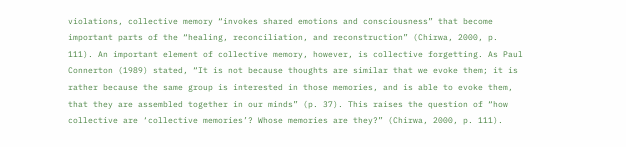violations, collective memory “invokes shared emotions and consciousness” that become important parts of the “healing, reconciliation, and reconstruction” (Chirwa, 2000, p. 111). An important element of collective memory, however, is collective forgetting. As Paul Connerton (1989) stated, “It is not because thoughts are similar that we evoke them; it is rather because the same group is interested in those memories, and is able to evoke them, that they are assembled together in our minds” (p. 37). This raises the question of “how collective are ‘collective memories’? Whose memories are they?” (Chirwa, 2000, p. 111).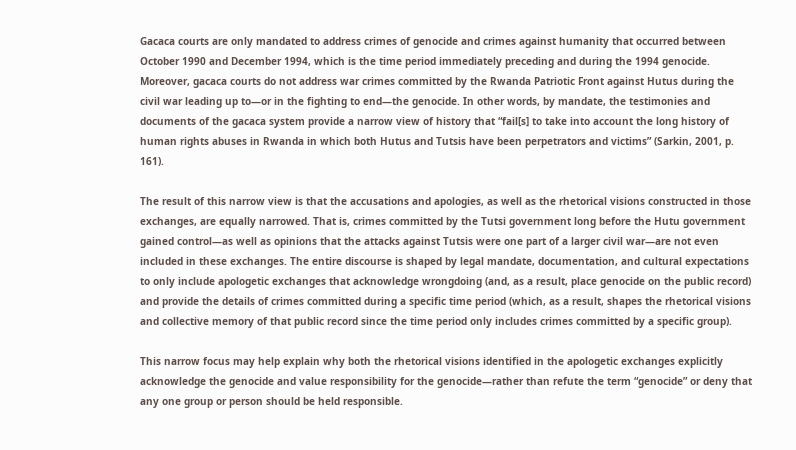Gacaca courts are only mandated to address crimes of genocide and crimes against humanity that occurred between October 1990 and December 1994, which is the time period immediately preceding and during the 1994 genocide. Moreover, gacaca courts do not address war crimes committed by the Rwanda Patriotic Front against Hutus during the civil war leading up to—or in the fighting to end—the genocide. In other words, by mandate, the testimonies and documents of the gacaca system provide a narrow view of history that “fail[s] to take into account the long history of human rights abuses in Rwanda in which both Hutus and Tutsis have been perpetrators and victims” (Sarkin, 2001, p. 161).

The result of this narrow view is that the accusations and apologies, as well as the rhetorical visions constructed in those exchanges, are equally narrowed. That is, crimes committed by the Tutsi government long before the Hutu government gained control—as well as opinions that the attacks against Tutsis were one part of a larger civil war—are not even included in these exchanges. The entire discourse is shaped by legal mandate, documentation, and cultural expectations to only include apologetic exchanges that acknowledge wrongdoing (and, as a result, place genocide on the public record) and provide the details of crimes committed during a specific time period (which, as a result, shapes the rhetorical visions and collective memory of that public record since the time period only includes crimes committed by a specific group).

This narrow focus may help explain why both the rhetorical visions identified in the apologetic exchanges explicitly acknowledge the genocide and value responsibility for the genocide—rather than refute the term “genocide” or deny that any one group or person should be held responsible.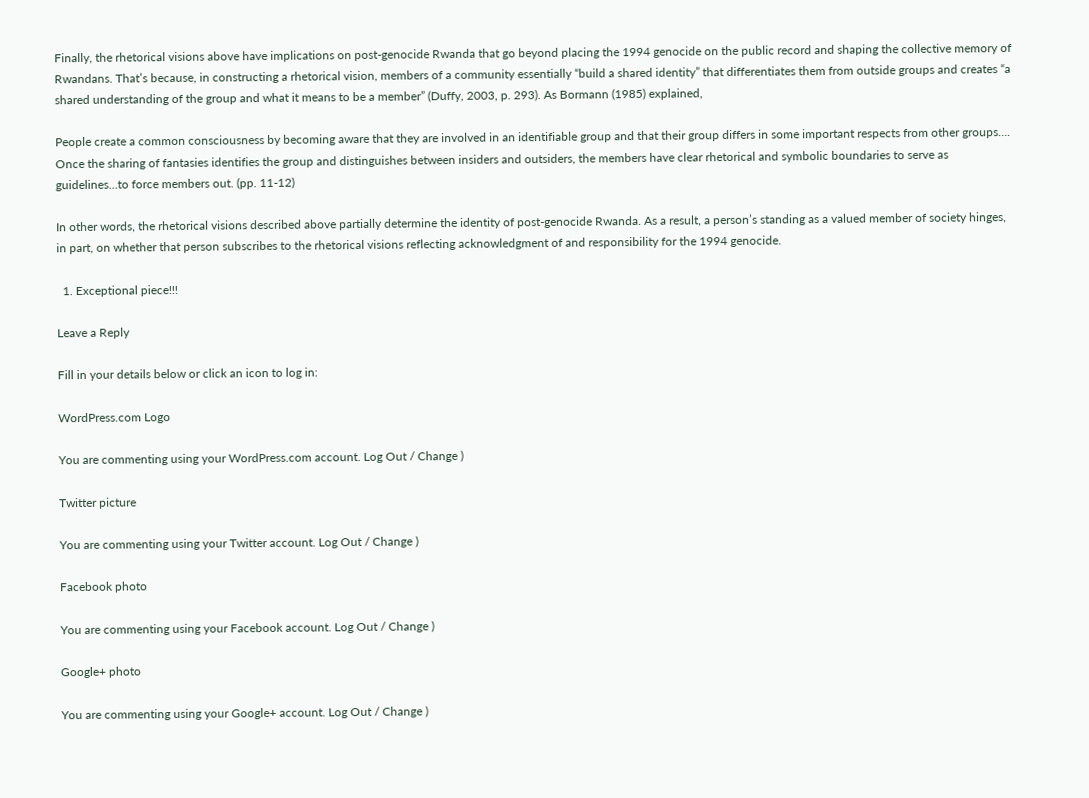Finally, the rhetorical visions above have implications on post-genocide Rwanda that go beyond placing the 1994 genocide on the public record and shaping the collective memory of Rwandans. That’s because, in constructing a rhetorical vision, members of a community essentially “build a shared identity” that differentiates them from outside groups and creates “a shared understanding of the group and what it means to be a member” (Duffy, 2003, p. 293). As Bormann (1985) explained,

People create a common consciousness by becoming aware that they are involved in an identifiable group and that their group differs in some important respects from other groups…. Once the sharing of fantasies identifies the group and distinguishes between insiders and outsiders, the members have clear rhetorical and symbolic boundaries to serve as guidelines…to force members out. (pp. 11-12)

In other words, the rhetorical visions described above partially determine the identity of post-genocide Rwanda. As a result, a person’s standing as a valued member of society hinges, in part, on whether that person subscribes to the rhetorical visions reflecting acknowledgment of and responsibility for the 1994 genocide.

  1. Exceptional piece!!!

Leave a Reply

Fill in your details below or click an icon to log in:

WordPress.com Logo

You are commenting using your WordPress.com account. Log Out / Change )

Twitter picture

You are commenting using your Twitter account. Log Out / Change )

Facebook photo

You are commenting using your Facebook account. Log Out / Change )

Google+ photo

You are commenting using your Google+ account. Log Out / Change )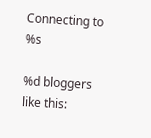Connecting to %s

%d bloggers like this: